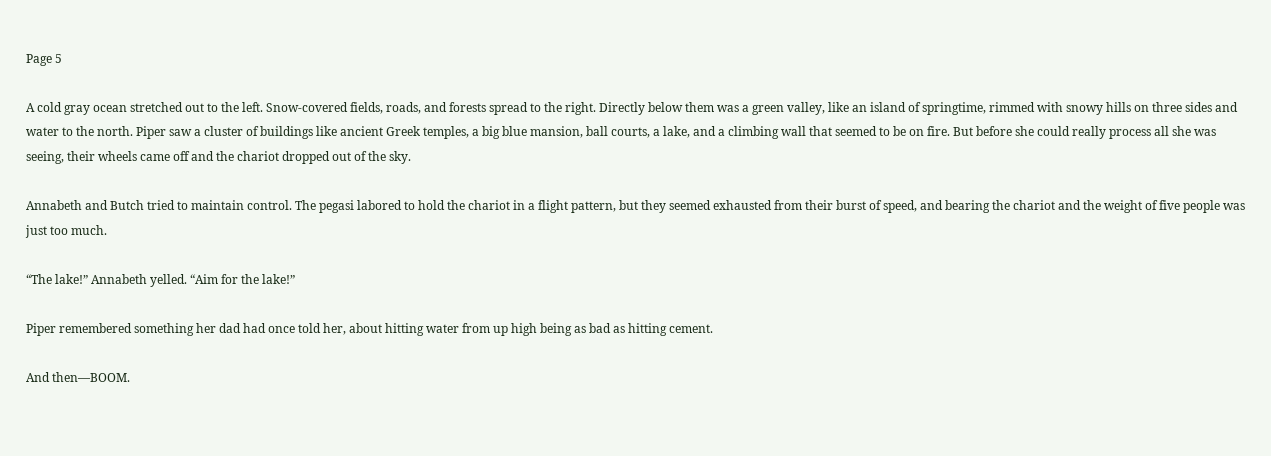Page 5

A cold gray ocean stretched out to the left. Snow-covered fields, roads, and forests spread to the right. Directly below them was a green valley, like an island of springtime, rimmed with snowy hills on three sides and water to the north. Piper saw a cluster of buildings like ancient Greek temples, a big blue mansion, ball courts, a lake, and a climbing wall that seemed to be on fire. But before she could really process all she was seeing, their wheels came off and the chariot dropped out of the sky.

Annabeth and Butch tried to maintain control. The pegasi labored to hold the chariot in a flight pattern, but they seemed exhausted from their burst of speed, and bearing the chariot and the weight of five people was just too much.

“The lake!” Annabeth yelled. “Aim for the lake!”

Piper remembered something her dad had once told her, about hitting water from up high being as bad as hitting cement.

And then—BOOM.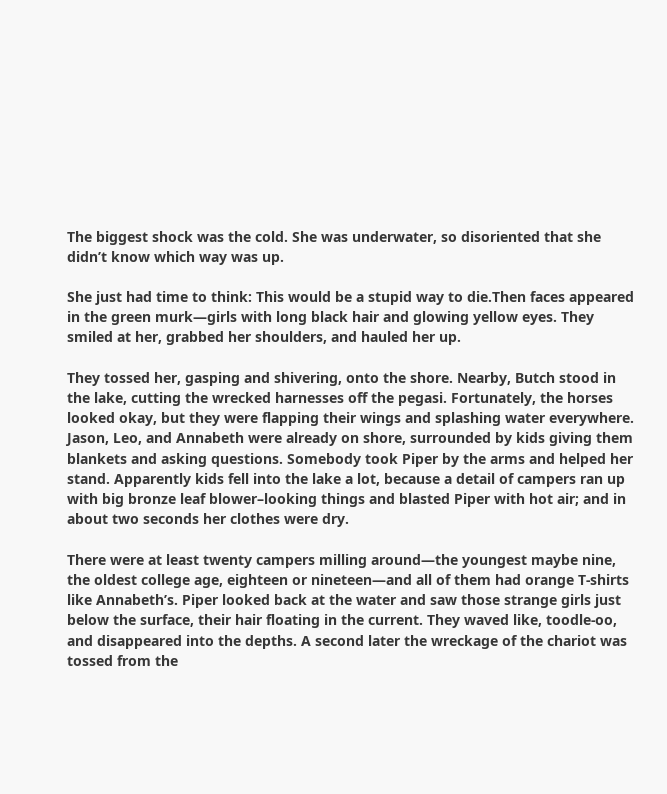The biggest shock was the cold. She was underwater, so disoriented that she didn’t know which way was up.

She just had time to think: This would be a stupid way to die.Then faces appeared in the green murk—girls with long black hair and glowing yellow eyes. They smiled at her, grabbed her shoulders, and hauled her up.

They tossed her, gasping and shivering, onto the shore. Nearby, Butch stood in the lake, cutting the wrecked harnesses off the pegasi. Fortunately, the horses looked okay, but they were flapping their wings and splashing water everywhere. Jason, Leo, and Annabeth were already on shore, surrounded by kids giving them blankets and asking questions. Somebody took Piper by the arms and helped her stand. Apparently kids fell into the lake a lot, because a detail of campers ran up with big bronze leaf blower–looking things and blasted Piper with hot air; and in about two seconds her clothes were dry.

There were at least twenty campers milling around—the youngest maybe nine, the oldest college age, eighteen or nineteen—and all of them had orange T-shirts like Annabeth’s. Piper looked back at the water and saw those strange girls just below the surface, their hair floating in the current. They waved like, toodle-oo, and disappeared into the depths. A second later the wreckage of the chariot was tossed from the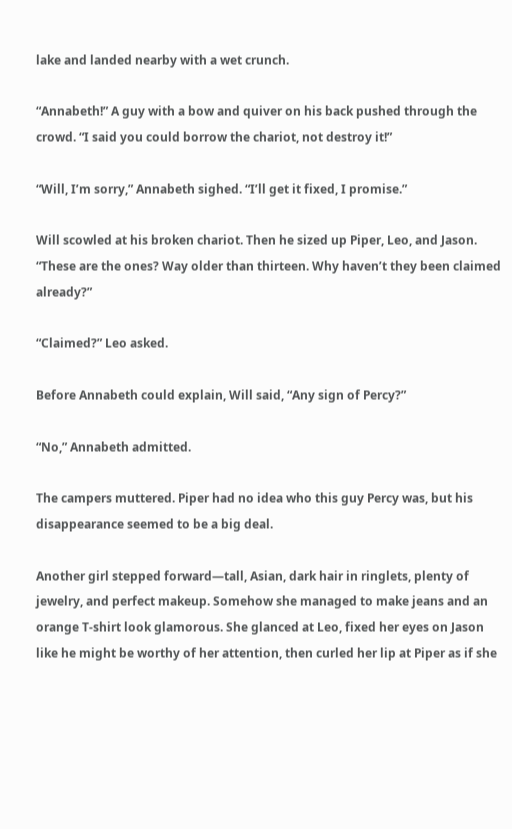lake and landed nearby with a wet crunch.

“Annabeth!” A guy with a bow and quiver on his back pushed through the crowd. “I said you could borrow the chariot, not destroy it!”

“Will, I’m sorry,” Annabeth sighed. “I’ll get it fixed, I promise.”

Will scowled at his broken chariot. Then he sized up Piper, Leo, and Jason. “These are the ones? Way older than thirteen. Why haven’t they been claimed already?”

“Claimed?” Leo asked.

Before Annabeth could explain, Will said, “Any sign of Percy?”

“No,” Annabeth admitted.

The campers muttered. Piper had no idea who this guy Percy was, but his disappearance seemed to be a big deal.

Another girl stepped forward—tall, Asian, dark hair in ringlets, plenty of jewelry, and perfect makeup. Somehow she managed to make jeans and an orange T-shirt look glamorous. She glanced at Leo, fixed her eyes on Jason like he might be worthy of her attention, then curled her lip at Piper as if she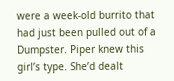were a week-old burrito that had just been pulled out of a Dumpster. Piper knew this girl’s type. She’d dealt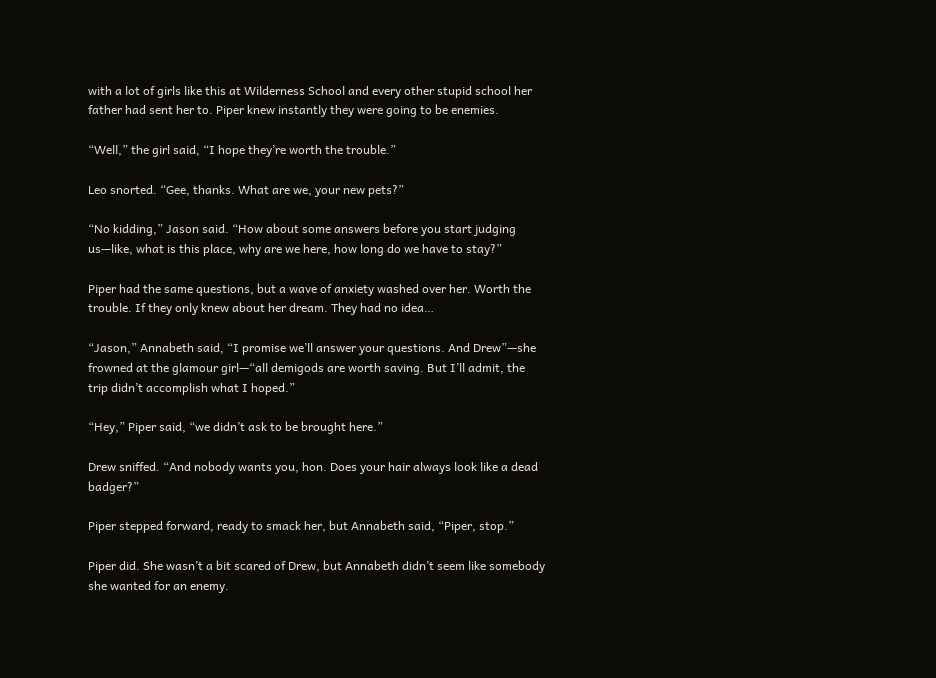with a lot of girls like this at Wilderness School and every other stupid school her father had sent her to. Piper knew instantly they were going to be enemies.

“Well,” the girl said, “I hope they’re worth the trouble.”

Leo snorted. “Gee, thanks. What are we, your new pets?”

“No kidding,” Jason said. “How about some answers before you start judging us—like, what is this place, why are we here, how long do we have to stay?”

Piper had the same questions, but a wave of anxiety washed over her. Worth the trouble. If they only knew about her dream. They had no idea…

“Jason,” Annabeth said, “I promise we’ll answer your questions. And Drew”—she frowned at the glamour girl—“all demigods are worth saving. But I’ll admit, the trip didn’t accomplish what I hoped.”

“Hey,” Piper said, “we didn’t ask to be brought here.”

Drew sniffed. “And nobody wants you, hon. Does your hair always look like a dead badger?”

Piper stepped forward, ready to smack her, but Annabeth said, “Piper, stop.”

Piper did. She wasn’t a bit scared of Drew, but Annabeth didn’t seem like somebody she wanted for an enemy.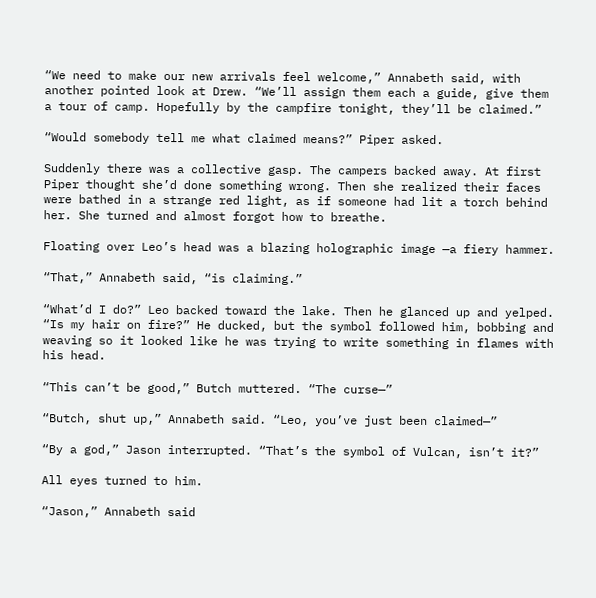“We need to make our new arrivals feel welcome,” Annabeth said, with another pointed look at Drew. “We’ll assign them each a guide, give them a tour of camp. Hopefully by the campfire tonight, they’ll be claimed.”

“Would somebody tell me what claimed means?” Piper asked.

Suddenly there was a collective gasp. The campers backed away. At first Piper thought she’d done something wrong. Then she realized their faces were bathed in a strange red light, as if someone had lit a torch behind her. She turned and almost forgot how to breathe.

Floating over Leo’s head was a blazing holographic image —a fiery hammer.

“That,” Annabeth said, “is claiming.”

“What’d I do?” Leo backed toward the lake. Then he glanced up and yelped. “Is my hair on fire?” He ducked, but the symbol followed him, bobbing and weaving so it looked like he was trying to write something in flames with his head.

“This can’t be good,” Butch muttered. “The curse—”

“Butch, shut up,” Annabeth said. “Leo, you’ve just been claimed—”

“By a god,” Jason interrupted. “That’s the symbol of Vulcan, isn’t it?”

All eyes turned to him.

“Jason,” Annabeth said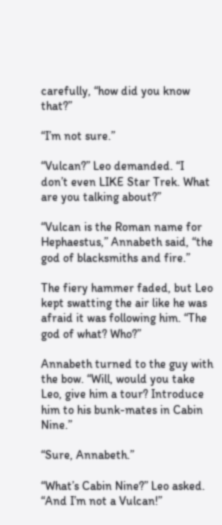carefully, “how did you know that?”

“I’m not sure.”

“Vulcan?” Leo demanded. “I don’t even LIKE Star Trek. What are you talking about?”

“Vulcan is the Roman name for Hephaestus,” Annabeth said, “the god of blacksmiths and fire.”

The fiery hammer faded, but Leo kept swatting the air like he was afraid it was following him. “The god of what? Who?”

Annabeth turned to the guy with the bow. “Will, would you take Leo, give him a tour? Introduce him to his bunk-mates in Cabin Nine.”

“Sure, Annabeth.”

“What’s Cabin Nine?” Leo asked. “And I’m not a Vulcan!”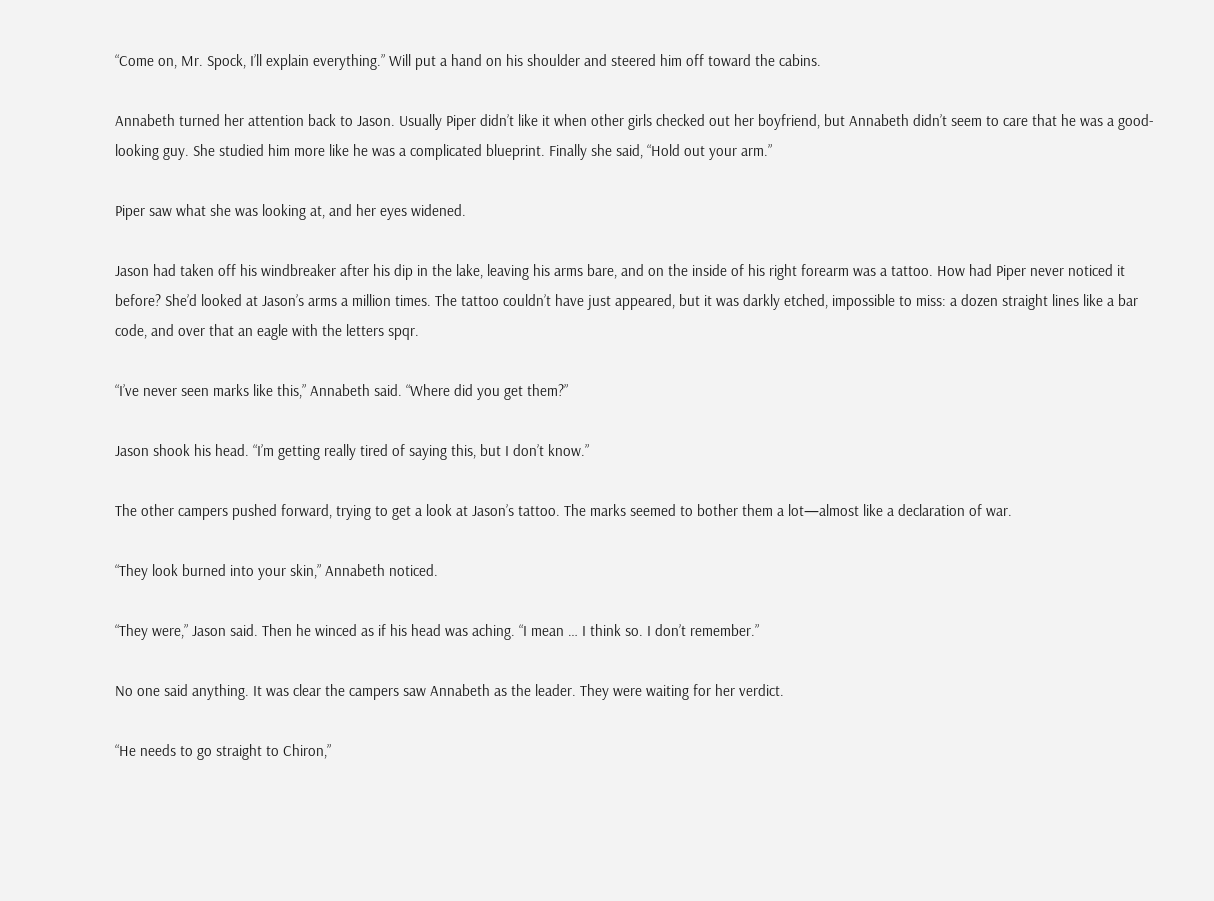“Come on, Mr. Spock, I’ll explain everything.” Will put a hand on his shoulder and steered him off toward the cabins.

Annabeth turned her attention back to Jason. Usually Piper didn’t like it when other girls checked out her boyfriend, but Annabeth didn’t seem to care that he was a good-looking guy. She studied him more like he was a complicated blueprint. Finally she said, “Hold out your arm.”

Piper saw what she was looking at, and her eyes widened.

Jason had taken off his windbreaker after his dip in the lake, leaving his arms bare, and on the inside of his right forearm was a tattoo. How had Piper never noticed it before? She’d looked at Jason’s arms a million times. The tattoo couldn’t have just appeared, but it was darkly etched, impossible to miss: a dozen straight lines like a bar code, and over that an eagle with the letters spqr.

“I’ve never seen marks like this,” Annabeth said. “Where did you get them?”

Jason shook his head. “I’m getting really tired of saying this, but I don’t know.”

The other campers pushed forward, trying to get a look at Jason’s tattoo. The marks seemed to bother them a lot—almost like a declaration of war.

“They look burned into your skin,” Annabeth noticed.

“They were,” Jason said. Then he winced as if his head was aching. “I mean … I think so. I don’t remember.”

No one said anything. It was clear the campers saw Annabeth as the leader. They were waiting for her verdict.

“He needs to go straight to Chiron,”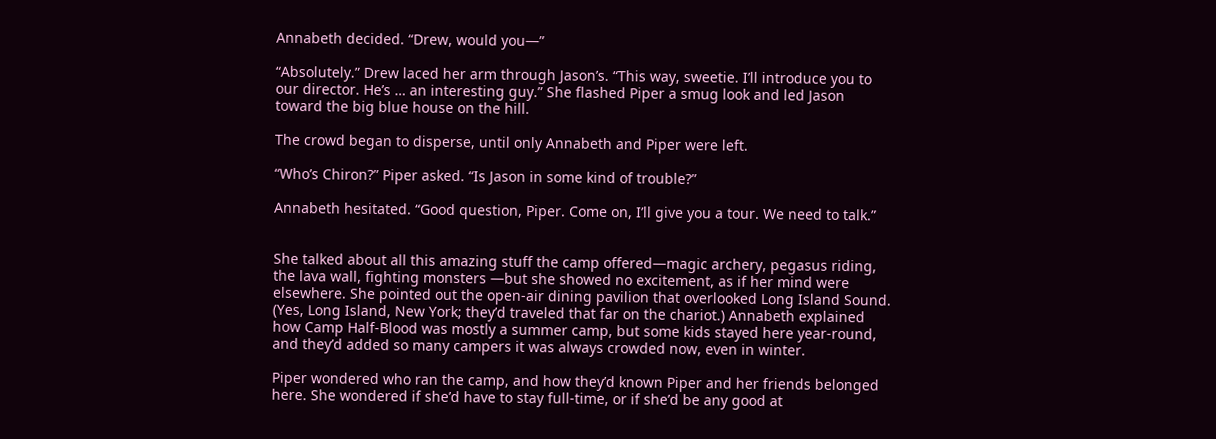Annabeth decided. “Drew, would you—”

“Absolutely.” Drew laced her arm through Jason’s. “This way, sweetie. I’ll introduce you to our director. He’s … an interesting guy.” She flashed Piper a smug look and led Jason toward the big blue house on the hill.

The crowd began to disperse, until only Annabeth and Piper were left.

“Who’s Chiron?” Piper asked. “Is Jason in some kind of trouble?”

Annabeth hesitated. “Good question, Piper. Come on, I’ll give you a tour. We need to talk.”


She talked about all this amazing stuff the camp offered—magic archery, pegasus riding, the lava wall, fighting monsters —but she showed no excitement, as if her mind were elsewhere. She pointed out the open-air dining pavilion that overlooked Long Island Sound. (Yes, Long Island, New York; they’d traveled that far on the chariot.) Annabeth explained how Camp Half-Blood was mostly a summer camp, but some kids stayed here year-round, and they’d added so many campers it was always crowded now, even in winter.

Piper wondered who ran the camp, and how they’d known Piper and her friends belonged here. She wondered if she’d have to stay full-time, or if she’d be any good at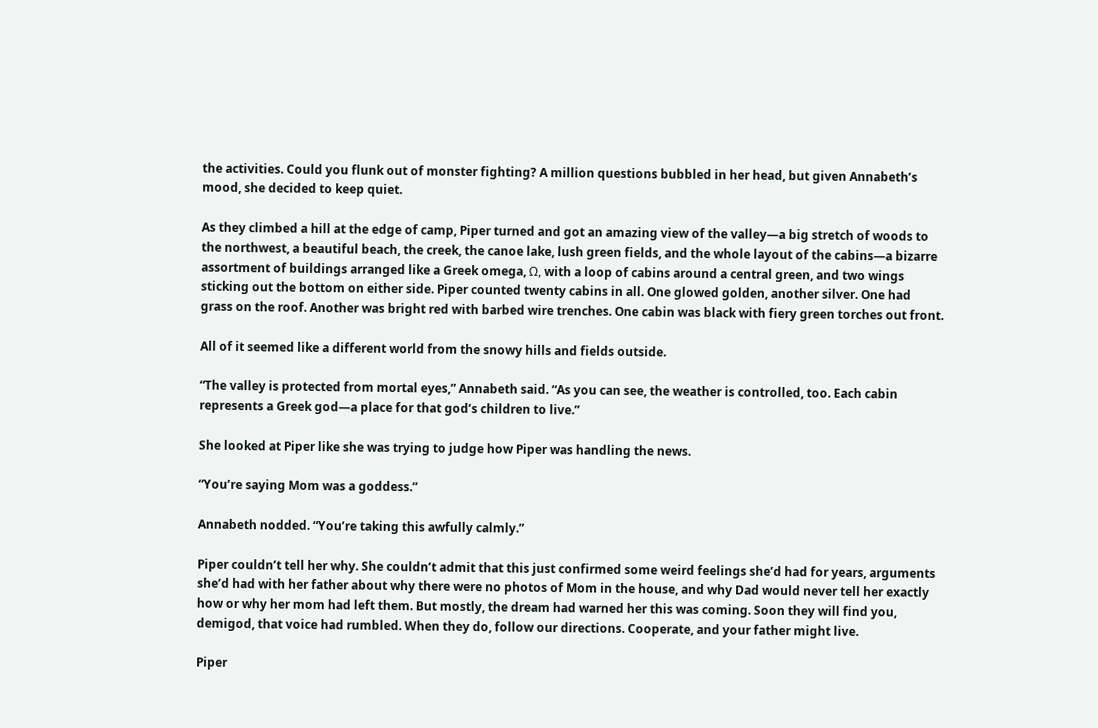the activities. Could you flunk out of monster fighting? A million questions bubbled in her head, but given Annabeth’s mood, she decided to keep quiet.

As they climbed a hill at the edge of camp, Piper turned and got an amazing view of the valley—a big stretch of woods to the northwest, a beautiful beach, the creek, the canoe lake, lush green fields, and the whole layout of the cabins—a bizarre assortment of buildings arranged like a Greek omega, Ω, with a loop of cabins around a central green, and two wings sticking out the bottom on either side. Piper counted twenty cabins in all. One glowed golden, another silver. One had grass on the roof. Another was bright red with barbed wire trenches. One cabin was black with fiery green torches out front.

All of it seemed like a different world from the snowy hills and fields outside.

“The valley is protected from mortal eyes,” Annabeth said. “As you can see, the weather is controlled, too. Each cabin represents a Greek god—a place for that god’s children to live.”

She looked at Piper like she was trying to judge how Piper was handling the news.

“You’re saying Mom was a goddess.”

Annabeth nodded. “You’re taking this awfully calmly.”

Piper couldn’t tell her why. She couldn’t admit that this just confirmed some weird feelings she’d had for years, arguments she’d had with her father about why there were no photos of Mom in the house, and why Dad would never tell her exactly how or why her mom had left them. But mostly, the dream had warned her this was coming. Soon they will find you, demigod, that voice had rumbled. When they do, follow our directions. Cooperate, and your father might live.

Piper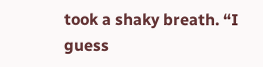took a shaky breath. “I guess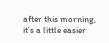after this morning, it’s a little easier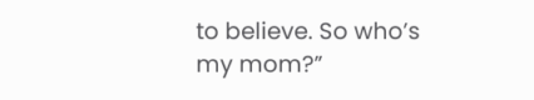to believe. So who’s my mom?”